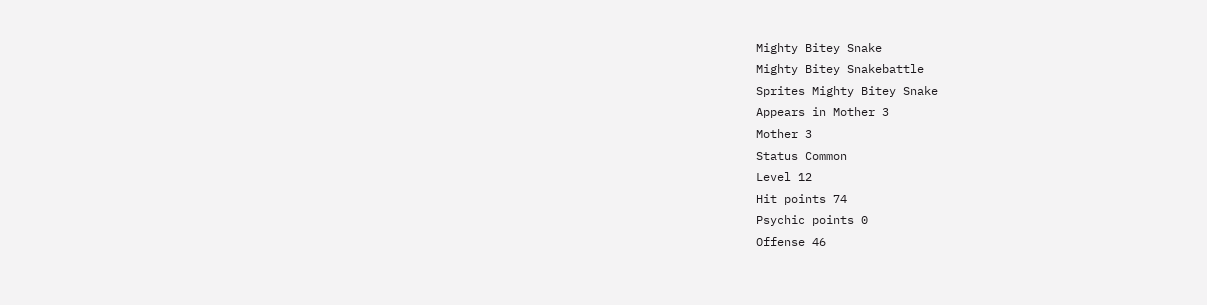Mighty Bitey Snake
Mighty Bitey Snakebattle
Sprites Mighty Bitey Snake
Appears in Mother 3
Mother 3
Status Common
Level 12
Hit points 74
Psychic points 0
Offense 46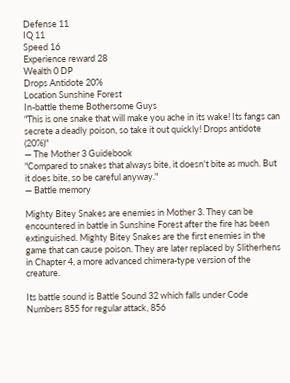Defense 11
IQ 11
Speed 16
Experience reward 28
Wealth 0 DP
Drops Antidote 20%
Location Sunshine Forest
In-battle theme Bothersome Guys
"This is one snake that will make you ache in its wake! Its fangs can secrete a deadly poison, so take it out quickly! Drops antidote (20%)"
— The Mother 3 Guidebook
"Compared to snakes that always bite, it doesn't bite as much. But it does bite, so be careful anyway."
— Battle memory

Mighty Bitey Snakes are enemies in Mother 3. They can be encountered in battle in Sunshine Forest after the fire has been extinguished. Mighty Bitey Snakes are the first enemies in the game that can cause poison. They are later replaced by Slitherhens in Chapter 4, a more advanced chimera-type version of the creature.

Its battle sound is Battle Sound 32 which falls under Code Numbers 855 for regular attack, 856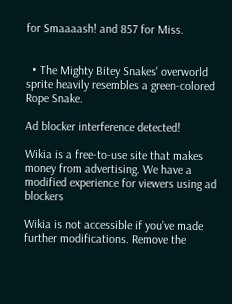for Smaaaash! and 857 for Miss.


  • The Mighty Bitey Snakes' overworld sprite heavily resembles a green-colored Rope Snake.

Ad blocker interference detected!

Wikia is a free-to-use site that makes money from advertising. We have a modified experience for viewers using ad blockers

Wikia is not accessible if you’ve made further modifications. Remove the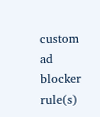custom ad blocker rule(s)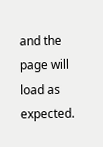and the page will load as expected.